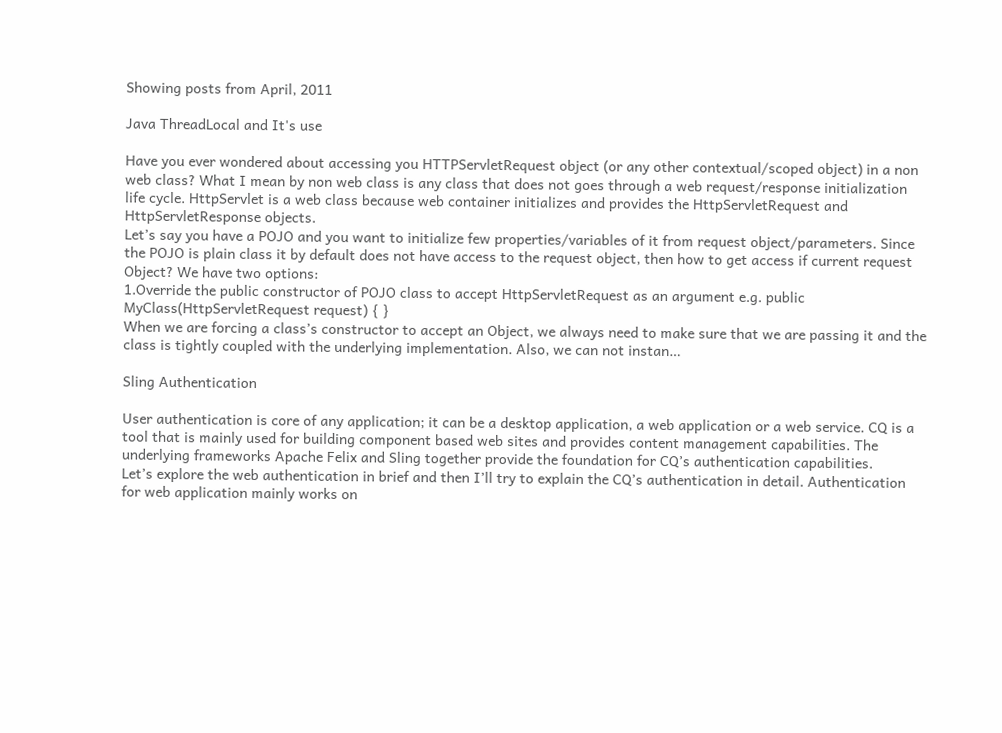Showing posts from April, 2011

Java ThreadLocal and It's use

Have you ever wondered about accessing you HTTPServletRequest object (or any other contextual/scoped object) in a non web class? What I mean by non web class is any class that does not goes through a web request/response initialization life cycle. HttpServlet is a web class because web container initializes and provides the HttpServletRequest and HttpServletResponse objects.
Let’s say you have a POJO and you want to initialize few properties/variables of it from request object/parameters. Since the POJO is plain class it by default does not have access to the request object, then how to get access if current request Object? We have two options:
1.Override the public constructor of POJO class to accept HttpServletRequest as an argument e.g. public MyClass(HttpServletRequest request) { }
When we are forcing a class’s constructor to accept an Object, we always need to make sure that we are passing it and the class is tightly coupled with the underlying implementation. Also, we can not instan…

Sling Authentication

User authentication is core of any application; it can be a desktop application, a web application or a web service. CQ is a tool that is mainly used for building component based web sites and provides content management capabilities. The underlying frameworks Apache Felix and Sling together provide the foundation for CQ’s authentication capabilities.
Let’s explore the web authentication in brief and then I’ll try to explain the CQ’s authentication in detail. Authentication for web application mainly works on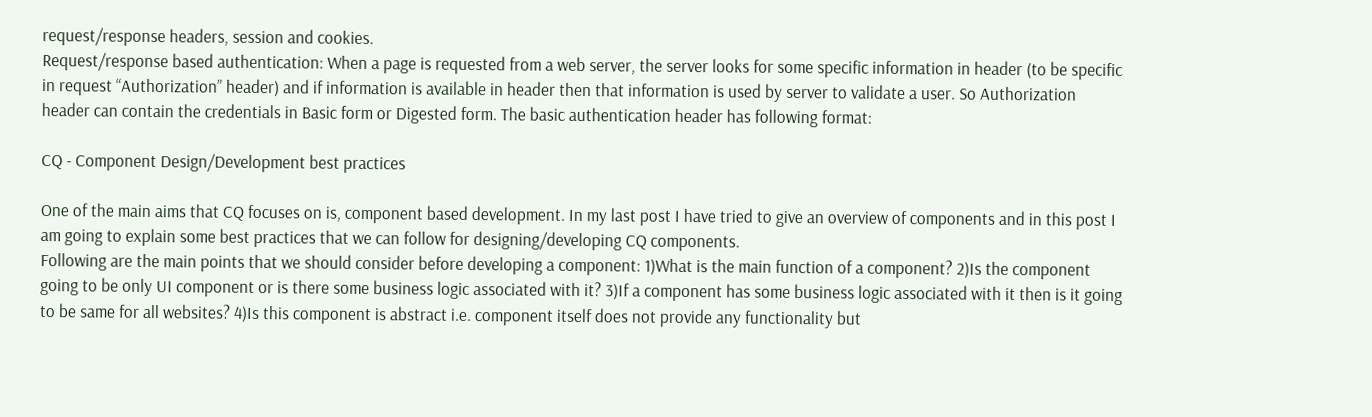request/response headers, session and cookies.
Request/response based authentication: When a page is requested from a web server, the server looks for some specific information in header (to be specific in request “Authorization” header) and if information is available in header then that information is used by server to validate a user. So Authorization header can contain the credentials in Basic form or Digested form. The basic authentication header has following format:

CQ - Component Design/Development best practices

One of the main aims that CQ focuses on is, component based development. In my last post I have tried to give an overview of components and in this post I am going to explain some best practices that we can follow for designing/developing CQ components.
Following are the main points that we should consider before developing a component: 1)What is the main function of a component? 2)Is the component going to be only UI component or is there some business logic associated with it? 3)If a component has some business logic associated with it then is it going to be same for all websites? 4)Is this component is abstract i.e. component itself does not provide any functionality but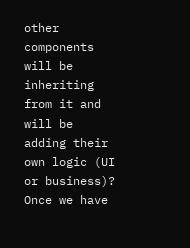other components will be inheriting from it and will be adding their own logic (UI or business)?
Once we have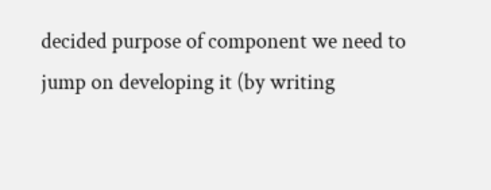decided purpose of component we need to jump on developing it (by writing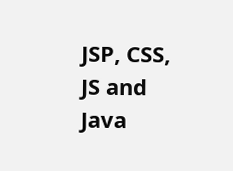JSP, CSS, JS and Java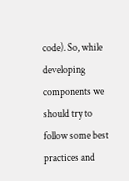code). So, while developing components we should try to follow some best practices and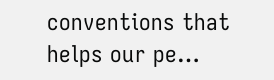conventions that helps our pe…